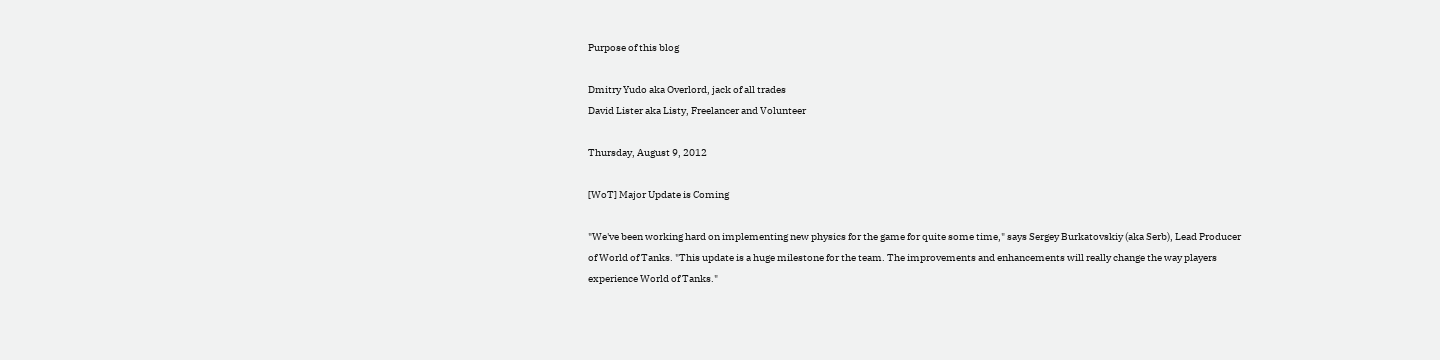Purpose of this blog

Dmitry Yudo aka Overlord, jack of all trades
David Lister aka Listy, Freelancer and Volunteer

Thursday, August 9, 2012

[WoT] Major Update is Coming

"We've been working hard on implementing new physics for the game for quite some time," says Sergey Burkatovskiy (aka Serb), Lead Producer of World of Tanks. "This update is a huge milestone for the team. The improvements and enhancements will really change the way players experience World of Tanks."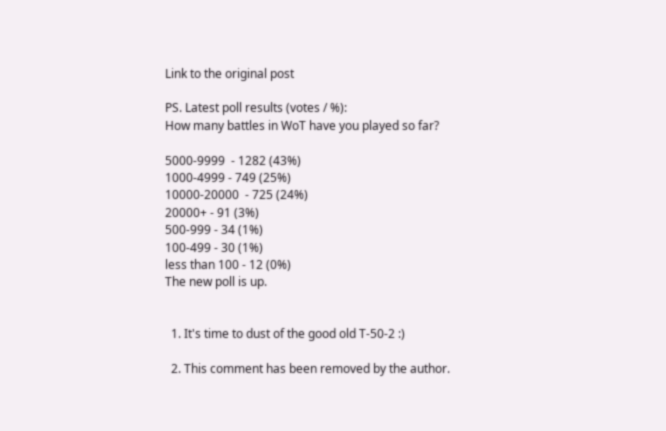Link to the original post

PS. Latest poll results (votes / %):
How many battles in WoT have you played so far?

5000-9999  - 1282 (43%)
1000-4999 - 749 (25%)
10000-20000  - 725 (24%)
20000+ - 91 (3%)
500-999 - 34 (1%)
100-499 - 30 (1%)
less than 100 - 12 (0%)
The new poll is up.


  1. It's time to dust of the good old T-50-2 :)

  2. This comment has been removed by the author.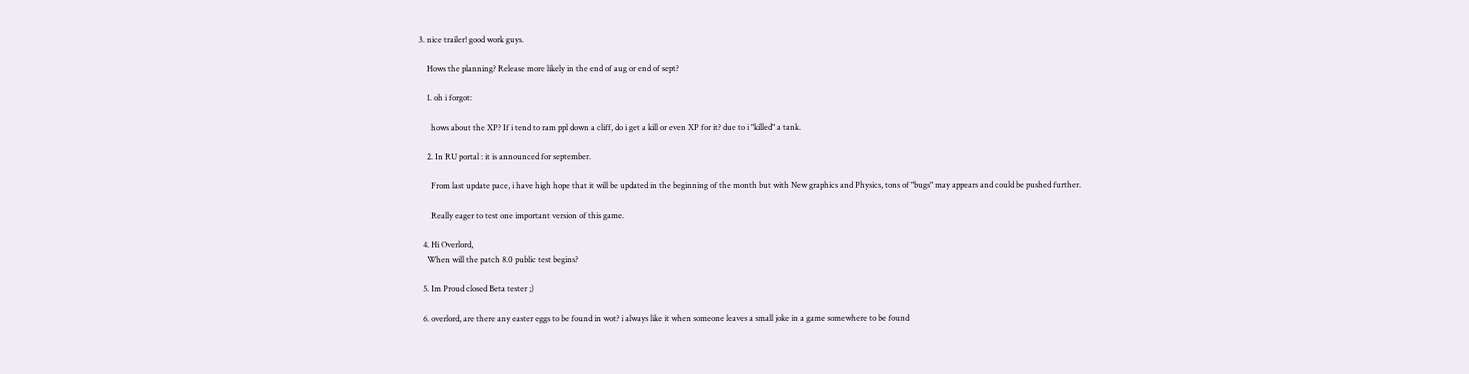3. nice trailer! good work guys.

    Hows the planning? Release more likely in the end of aug or end of sept?

    1. oh i forgot:

      hows about the XP? If i tend to ram ppl down a cliff, do i get a kill or even XP for it? due to i "killed" a tank.

    2. In RU portal : it is announced for september.

      From last update pace, i have high hope that it will be updated in the beginning of the month but with New graphics and Physics, tons of "bugs" may appears and could be pushed further.

      Really eager to test one important version of this game.

  4. Hi Overlord,
    When will the patch 8.0 public test begins?

  5. Im Proud closed Beta tester ;)

  6. overlord, are there any easter eggs to be found in wot? i always like it when someone leaves a small joke in a game somewhere to be found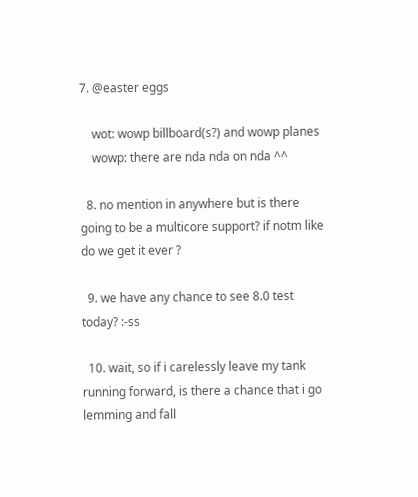7. @easter eggs

    wot: wowp billboard(s?) and wowp planes
    wowp: there are nda nda on nda ^^

  8. no mention in anywhere but is there going to be a multicore support? if notm like do we get it ever ?

  9. we have any chance to see 8.0 test today? :-ss

  10. wait, so if i carelessly leave my tank running forward, is there a chance that i go lemming and fall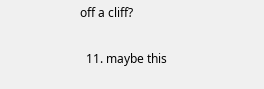off a cliff?

  11. maybe this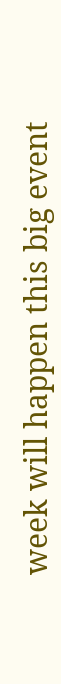week will happen this big event